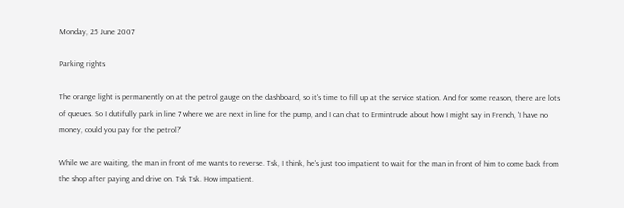Monday, 25 June 2007

Parking rights

The orange light is permanently on at the petrol gauge on the dashboard, so it's time to fill up at the service station. And for some reason, there are lots of queues. So I dutifully park in line 7 where we are next in line for the pump, and I can chat to Ermintrude about how I might say in French, 'I have no money, could you pay for the petrol?'

While we are waiting, the man in front of me wants to reverse. Tsk, I think, he's just too impatient to wait for the man in front of him to come back from the shop after paying and drive on. Tsk Tsk. How impatient.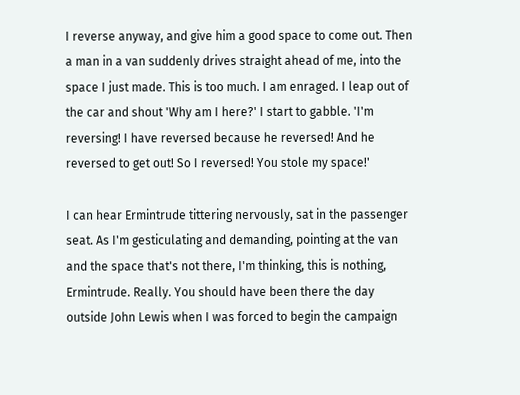I reverse anyway, and give him a good space to come out. Then a man in a van suddenly drives straight ahead of me, into the space I just made. This is too much. I am enraged. I leap out of the car and shout 'Why am I here?' I start to gabble. 'I'm reversing! I have reversed because he reversed! And he reversed to get out! So I reversed! You stole my space!'

I can hear Ermintrude tittering nervously, sat in the passenger seat. As I'm gesticulating and demanding, pointing at the van and the space that's not there, I'm thinking, this is nothing, Ermintrude. Really. You should have been there the day outside John Lewis when I was forced to begin the campaign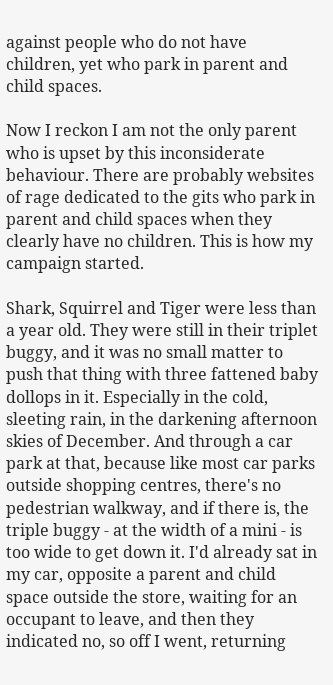against people who do not have children, yet who park in parent and child spaces.

Now I reckon I am not the only parent who is upset by this inconsiderate behaviour. There are probably websites of rage dedicated to the gits who park in parent and child spaces when they clearly have no children. This is how my campaign started.

Shark, Squirrel and Tiger were less than a year old. They were still in their triplet buggy, and it was no small matter to push that thing with three fattened baby dollops in it. Especially in the cold, sleeting rain, in the darkening afternoon skies of December. And through a car park at that, because like most car parks outside shopping centres, there's no pedestrian walkway, and if there is, the triple buggy - at the width of a mini - is too wide to get down it. I'd already sat in my car, opposite a parent and child space outside the store, waiting for an occupant to leave, and then they indicated no, so off I went, returning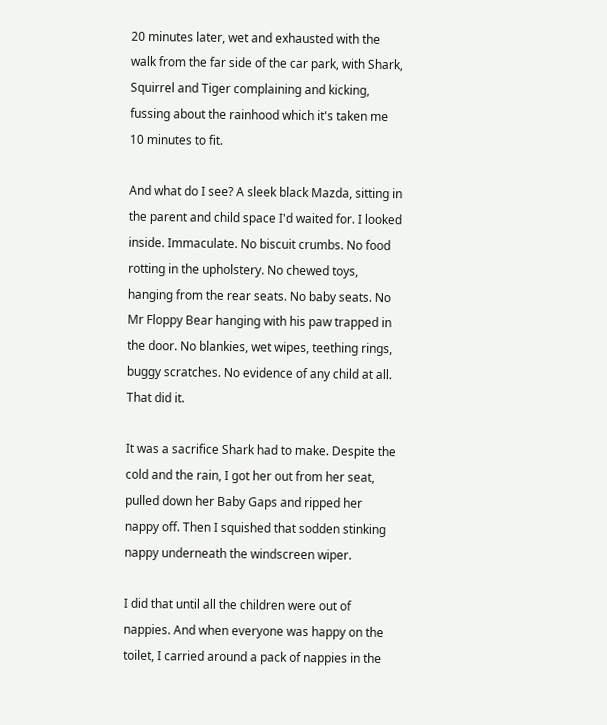20 minutes later, wet and exhausted with the walk from the far side of the car park, with Shark, Squirrel and Tiger complaining and kicking, fussing about the rainhood which it's taken me 10 minutes to fit.

And what do I see? A sleek black Mazda, sitting in the parent and child space I'd waited for. I looked inside. Immaculate. No biscuit crumbs. No food rotting in the upholstery. No chewed toys, hanging from the rear seats. No baby seats. No Mr Floppy Bear hanging with his paw trapped in the door. No blankies, wet wipes, teething rings, buggy scratches. No evidence of any child at all. That did it.

It was a sacrifice Shark had to make. Despite the cold and the rain, I got her out from her seat, pulled down her Baby Gaps and ripped her nappy off. Then I squished that sodden stinking nappy underneath the windscreen wiper.

I did that until all the children were out of nappies. And when everyone was happy on the toilet, I carried around a pack of nappies in the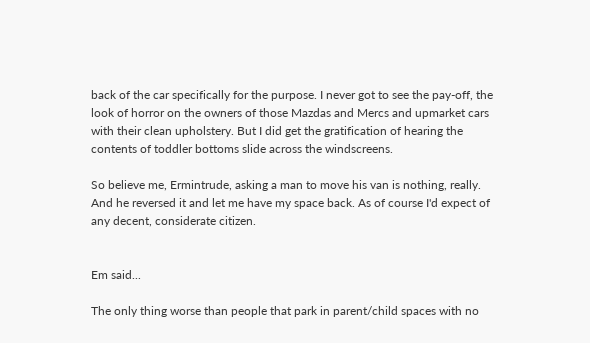back of the car specifically for the purpose. I never got to see the pay-off, the look of horror on the owners of those Mazdas and Mercs and upmarket cars with their clean upholstery. But I did get the gratification of hearing the contents of toddler bottoms slide across the windscreens.

So believe me, Ermintrude, asking a man to move his van is nothing, really. And he reversed it and let me have my space back. As of course I'd expect of any decent, considerate citizen.


Em said...

The only thing worse than people that park in parent/child spaces with no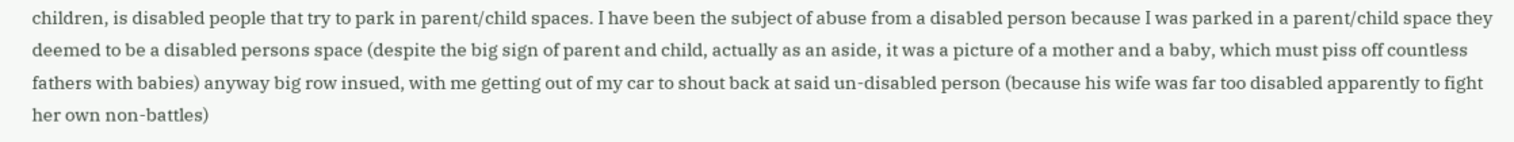children, is disabled people that try to park in parent/child spaces. I have been the subject of abuse from a disabled person because I was parked in a parent/child space they deemed to be a disabled persons space (despite the big sign of parent and child, actually as an aside, it was a picture of a mother and a baby, which must piss off countless fathers with babies) anyway big row insued, with me getting out of my car to shout back at said un-disabled person (because his wife was far too disabled apparently to fight her own non-battles)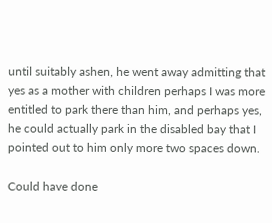until suitably ashen, he went away admitting that yes as a mother with children perhaps I was more entitled to park there than him, and perhaps yes, he could actually park in the disabled bay that I pointed out to him only more two spaces down.

Could have done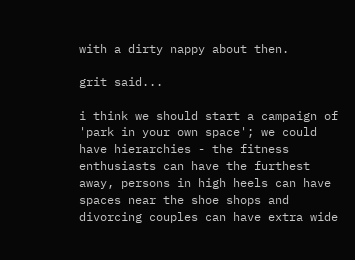with a dirty nappy about then.

grit said...

i think we should start a campaign of 'park in your own space'; we could have hierarchies - the fitness enthusiasts can have the furthest away, persons in high heels can have spaces near the shoe shops and divorcing couples can have extra wide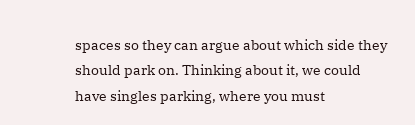spaces so they can argue about which side they should park on. Thinking about it, we could have singles parking, where you must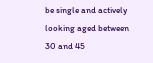be single and actively looking aged between 30 and 45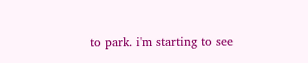to park. i'm starting to see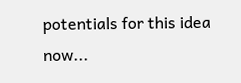potentials for this idea now...